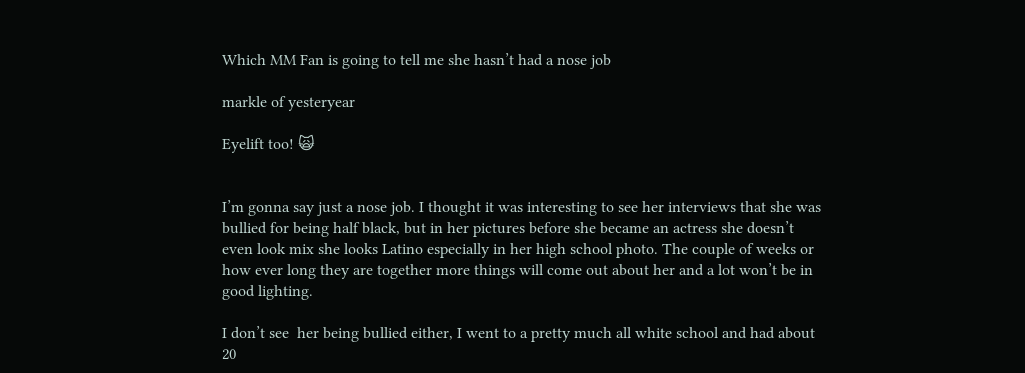Which MM Fan is going to tell me she hasn’t had a nose job

markle of yesteryear

Eyelift too! 🙀


I’m gonna say just a nose job. I thought it was interesting to see her interviews that she was bullied for being half black, but in her pictures before she became an actress she doesn’t even look mix she looks Latino especially in her high school photo. The couple of weeks or how ever long they are together more things will come out about her and a lot won’t be in good lighting.

I don’t see  her being bullied either, I went to a pretty much all white school and had about 20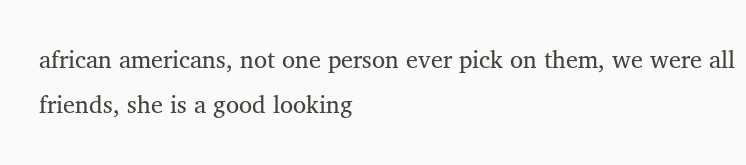african americans, not one person ever pick on them, we were all friends, she is a good looking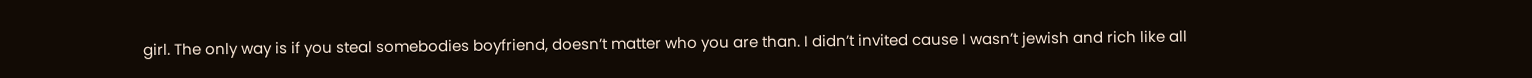girl. The only way is if you steal somebodies boyfriend, doesn’t matter who you are than. I didn’t invited cause I wasn’t jewish and rich like all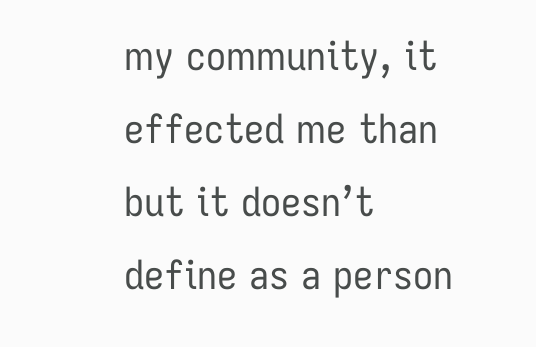my community, it effected me than but it doesn’t define as a person